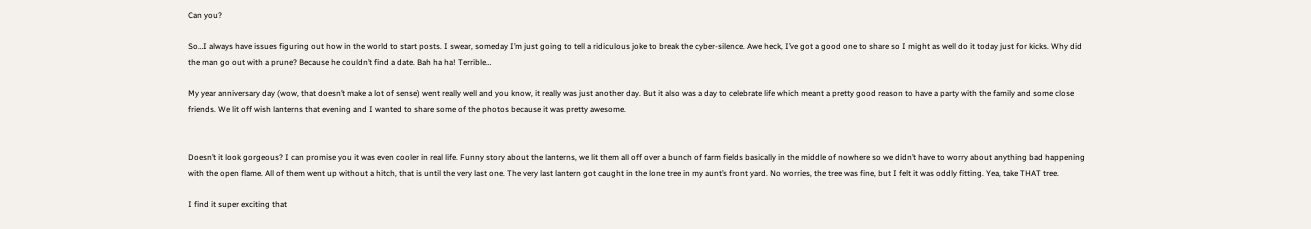Can you?

So…I always have issues figuring out how in the world to start posts. I swear, someday I’m just going to tell a ridiculous joke to break the cyber-silence. Awe heck, I’ve got a good one to share so I might as well do it today just for kicks. Why did the man go out with a prune? Because he couldn’t find a date. Bah ha ha! Terrible…

My year anniversary day (wow, that doesn’t make a lot of sense) went really well and you know, it really was just another day. But it also was a day to celebrate life which meant a pretty good reason to have a party with the family and some close friends. We lit off wish lanterns that evening and I wanted to share some of the photos because it was pretty awesome.


Doesn’t it look gorgeous? I can promise you it was even cooler in real life. Funny story about the lanterns, we lit them all off over a bunch of farm fields basically in the middle of nowhere so we didn’t have to worry about anything bad happening with the open flame. All of them went up without a hitch, that is until the very last one. The very last lantern got caught in the lone tree in my aunt’s front yard. No worries, the tree was fine, but I felt it was oddly fitting. Yea, take THAT tree.

I find it super exciting that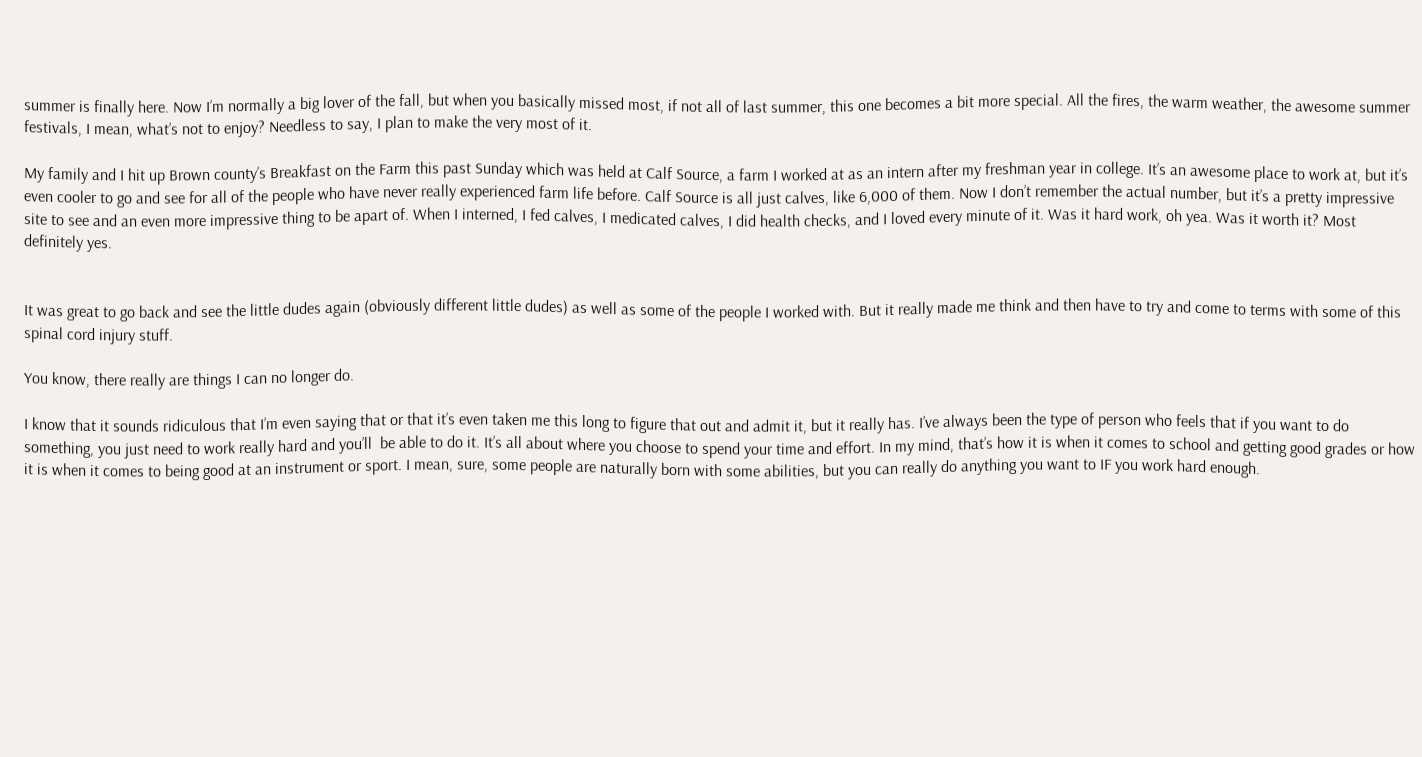summer is finally here. Now I’m normally a big lover of the fall, but when you basically missed most, if not all of last summer, this one becomes a bit more special. All the fires, the warm weather, the awesome summer festivals, I mean, what’s not to enjoy? Needless to say, I plan to make the very most of it.

My family and I hit up Brown county’s Breakfast on the Farm this past Sunday which was held at Calf Source, a farm I worked at as an intern after my freshman year in college. It’s an awesome place to work at, but it’s even cooler to go and see for all of the people who have never really experienced farm life before. Calf Source is all just calves, like 6,000 of them. Now I don’t remember the actual number, but it’s a pretty impressive site to see and an even more impressive thing to be apart of. When I interned, I fed calves, I medicated calves, I did health checks, and I loved every minute of it. Was it hard work, oh yea. Was it worth it? Most definitely yes.


It was great to go back and see the little dudes again (obviously different little dudes) as well as some of the people I worked with. But it really made me think and then have to try and come to terms with some of this spinal cord injury stuff.

You know, there really are things I can no longer do.

I know that it sounds ridiculous that I’m even saying that or that it’s even taken me this long to figure that out and admit it, but it really has. I’ve always been the type of person who feels that if you want to do something, you just need to work really hard and you’ll  be able to do it. It’s all about where you choose to spend your time and effort. In my mind, that’s how it is when it comes to school and getting good grades or how it is when it comes to being good at an instrument or sport. I mean, sure, some people are naturally born with some abilities, but you can really do anything you want to IF you work hard enough.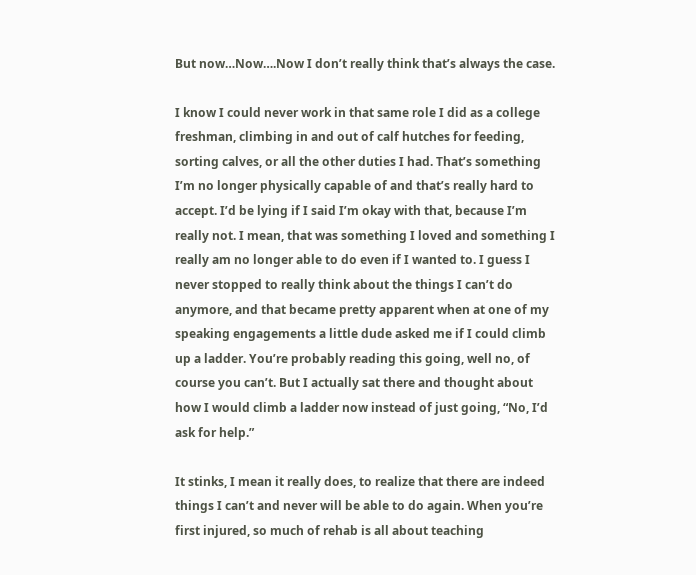But now…Now….Now I don’t really think that’s always the case.

I know I could never work in that same role I did as a college freshman, climbing in and out of calf hutches for feeding, sorting calves, or all the other duties I had. That’s something I’m no longer physically capable of and that’s really hard to accept. I’d be lying if I said I’m okay with that, because I’m really not. I mean, that was something I loved and something I really am no longer able to do even if I wanted to. I guess I never stopped to really think about the things I can’t do anymore, and that became pretty apparent when at one of my speaking engagements a little dude asked me if I could climb up a ladder. You’re probably reading this going, well no, of course you can’t. But I actually sat there and thought about how I would climb a ladder now instead of just going, “No, I’d ask for help.”

It stinks, I mean it really does, to realize that there are indeed things I can’t and never will be able to do again. When you’re first injured, so much of rehab is all about teaching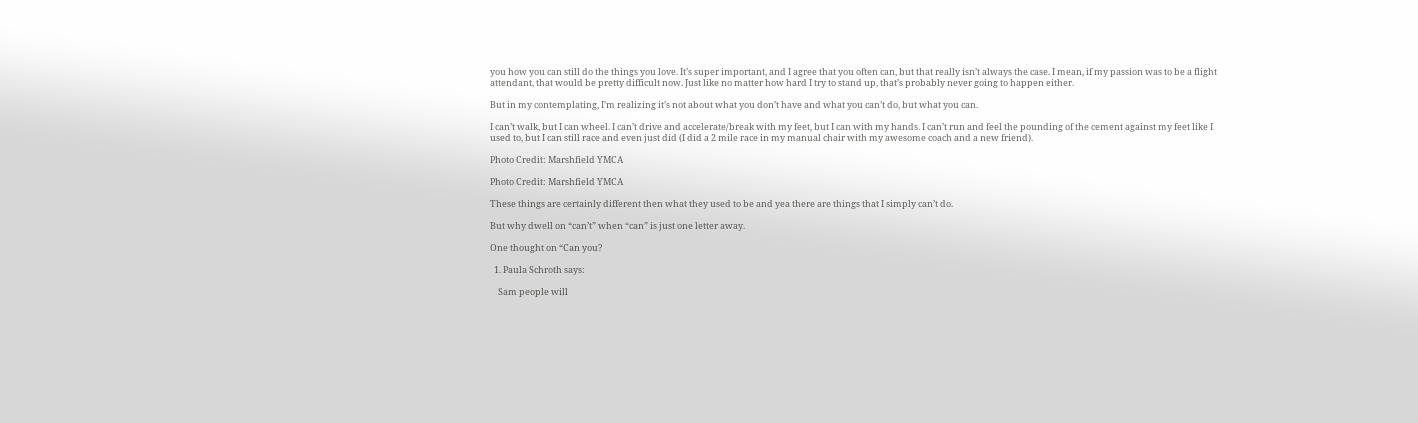you how you can still do the things you love. It’s super important, and I agree that you often can, but that really isn’t always the case. I mean, if my passion was to be a flight attendant, that would be pretty difficult now. Just like no matter how hard I try to stand up, that’s probably never going to happen either.

But in my contemplating, I’m realizing it’s not about what you don’t have and what you can’t do, but what you can.

I can’t walk, but I can wheel. I can’t drive and accelerate/break with my feet, but I can with my hands. I can’t run and feel the pounding of the cement against my feet like I used to, but I can still race and even just did (I did a 2 mile race in my manual chair with my awesome coach and a new friend).

Photo Credit: Marshfield YMCA

Photo Credit: Marshfield YMCA

These things are certainly different then what they used to be and yea there are things that I simply can’t do.

But why dwell on “can’t” when “can” is just one letter away.

One thought on “Can you?

  1. Paula Schroth says:

    Sam people will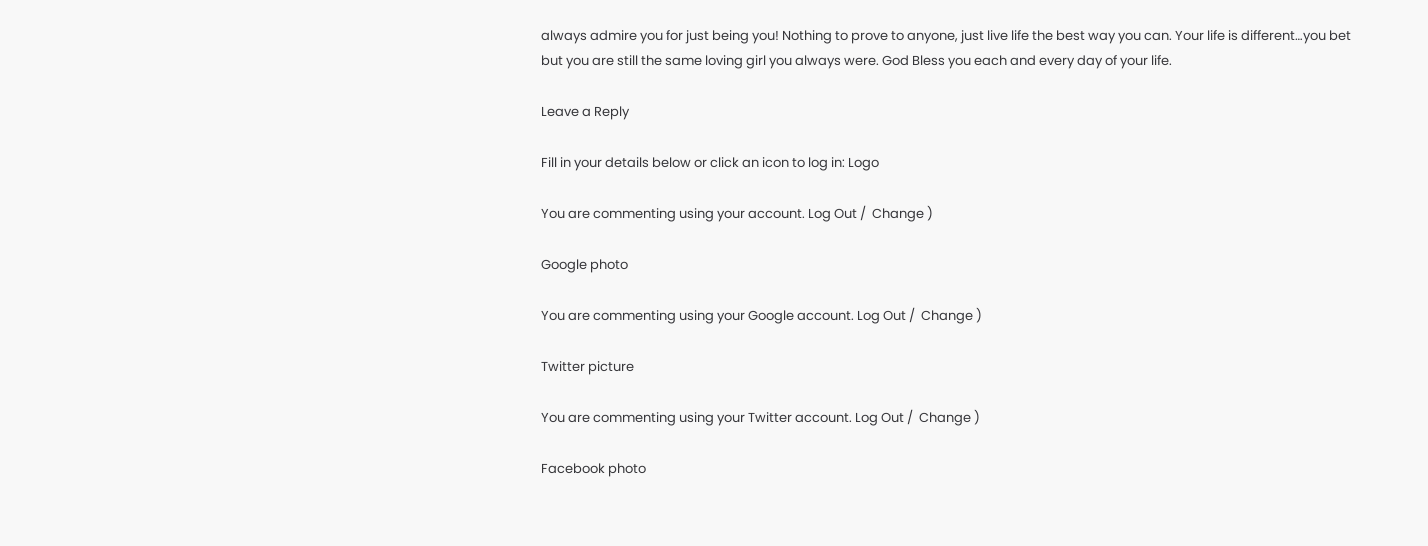always admire you for just being you! Nothing to prove to anyone, just live life the best way you can. Your life is different…you bet but you are still the same loving girl you always were. God Bless you each and every day of your life.

Leave a Reply

Fill in your details below or click an icon to log in: Logo

You are commenting using your account. Log Out /  Change )

Google photo

You are commenting using your Google account. Log Out /  Change )

Twitter picture

You are commenting using your Twitter account. Log Out /  Change )

Facebook photo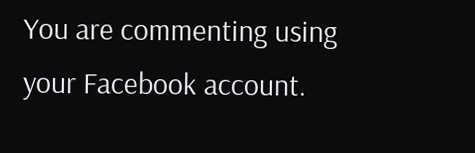You are commenting using your Facebook account.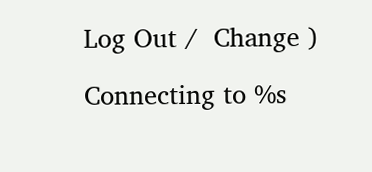Log Out /  Change )

Connecting to %s